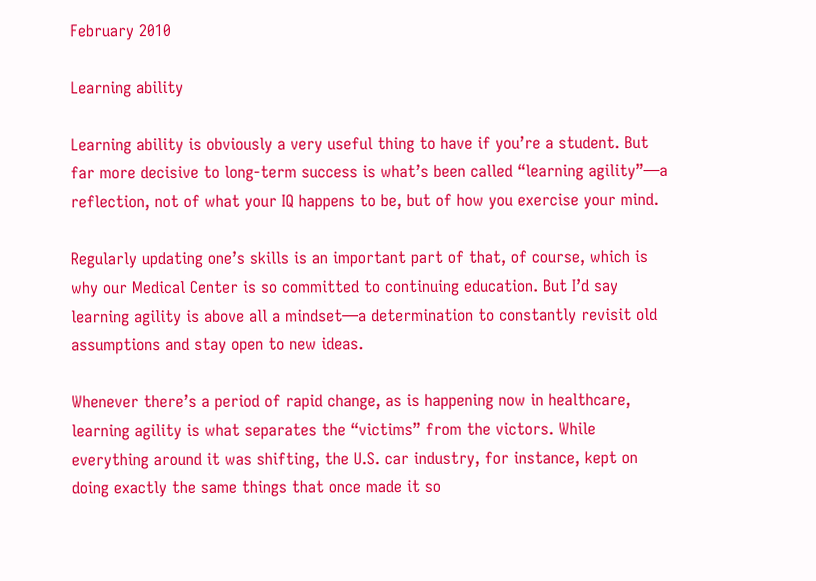February 2010

Learning ability

Learning ability is obviously a very useful thing to have if you’re a student. But far more decisive to long-term success is what’s been called “learning agility”—a reflection, not of what your IQ happens to be, but of how you exercise your mind.

Regularly updating one’s skills is an important part of that, of course, which is why our Medical Center is so committed to continuing education. But I’d say learning agility is above all a mindset—a determination to constantly revisit old assumptions and stay open to new ideas.

Whenever there’s a period of rapid change, as is happening now in healthcare, learning agility is what separates the “victims” from the victors. While everything around it was shifting, the U.S. car industry, for instance, kept on doing exactly the same things that once made it so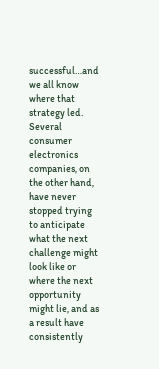successful…and we all know where that strategy led. Several consumer electronics companies, on the other hand, have never stopped trying to anticipate what the next challenge might look like or where the next opportunity might lie, and as a result have consistently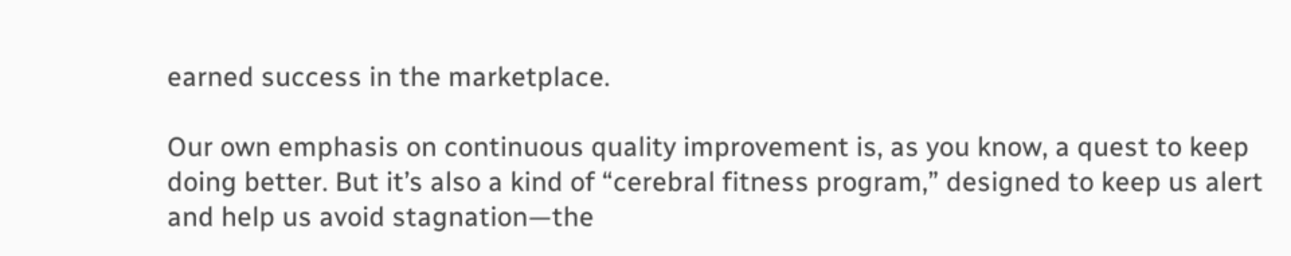earned success in the marketplace.

Our own emphasis on continuous quality improvement is, as you know, a quest to keep doing better. But it’s also a kind of “cerebral fitness program,” designed to keep us alert and help us avoid stagnation—the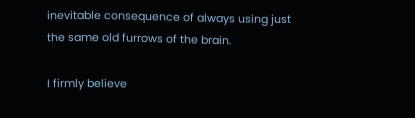inevitable consequence of always using just the same old furrows of the brain.

I firmly believe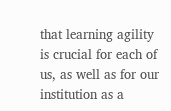that learning agility is crucial for each of us, as well as for our institution as a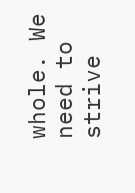whole. We need to strive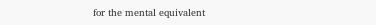for the mental equivalent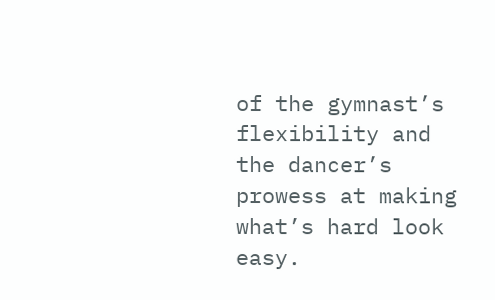of the gymnast’s flexibility and the dancer’s prowess at making what’s hard look easy.